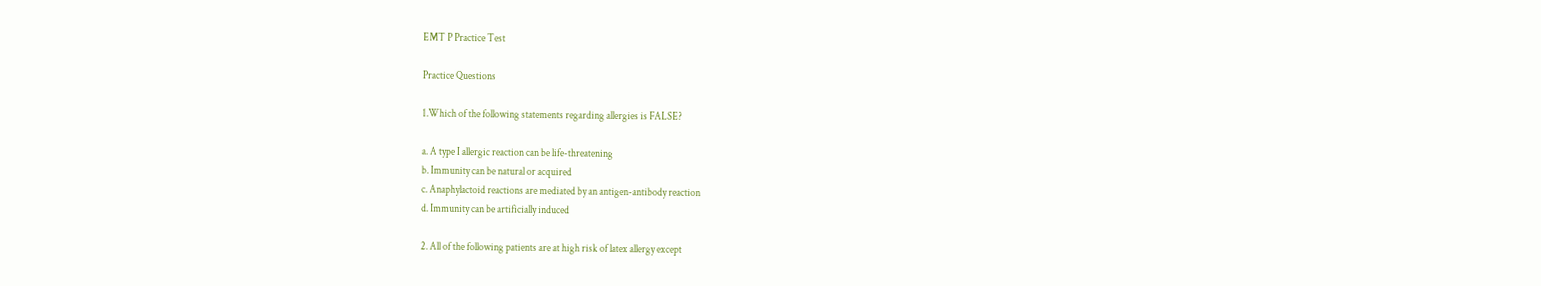EMT P Practice Test

Practice Questions

1.Which of the following statements regarding allergies is FALSE?

a. A type I allergic reaction can be life-threatening
b. Immunity can be natural or acquired
c. Anaphylactoid reactions are mediated by an antigen-antibody reaction
d. Immunity can be artificially induced

2. All of the following patients are at high risk of latex allergy except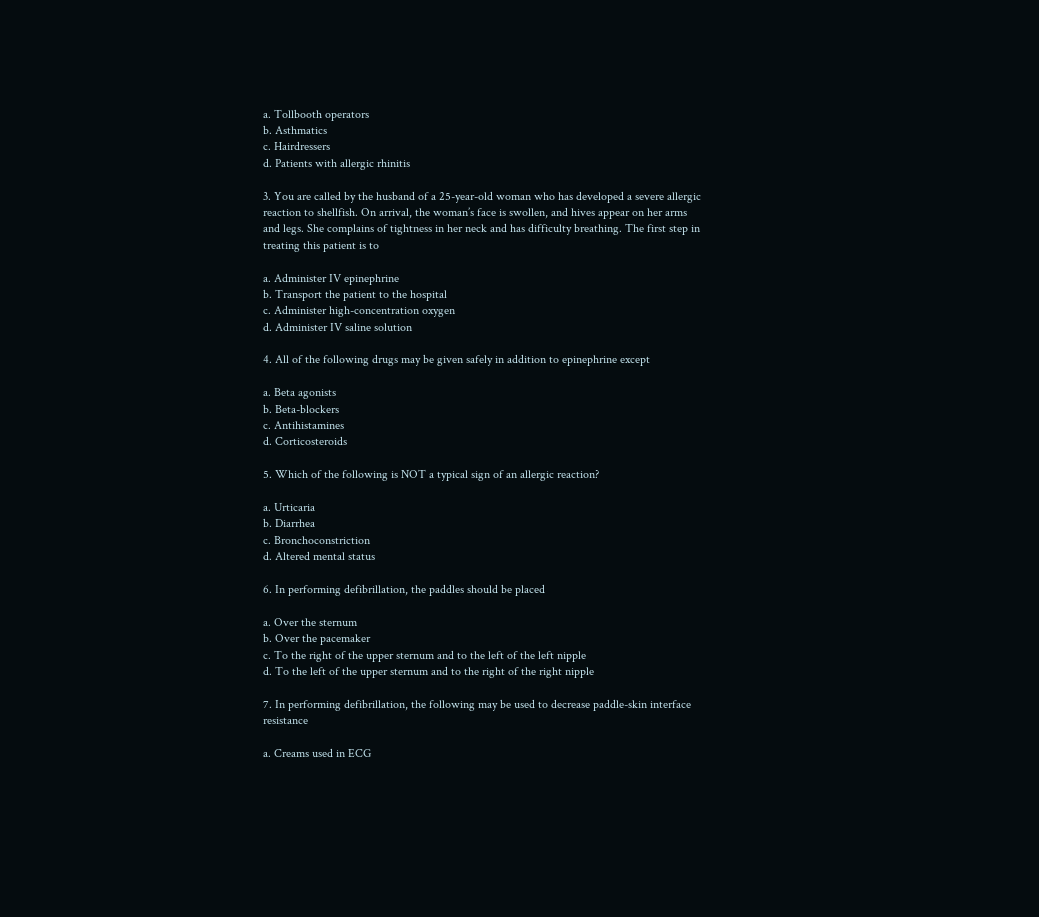a. Tollbooth operators
b. Asthmatics
c. Hairdressers
d. Patients with allergic rhinitis

3. You are called by the husband of a 25-year-old woman who has developed a severe allergic reaction to shellfish. On arrival, the woman’s face is swollen, and hives appear on her arms and legs. She complains of tightness in her neck and has difficulty breathing. The first step in treating this patient is to

a. Administer IV epinephrine
b. Transport the patient to the hospital
c. Administer high-concentration oxygen
d. Administer IV saline solution

4. All of the following drugs may be given safely in addition to epinephrine except

a. Beta agonists
b. Beta-blockers
c. Antihistamines
d. Corticosteroids

5. Which of the following is NOT a typical sign of an allergic reaction?

a. Urticaria
b. Diarrhea
c. Bronchoconstriction
d. Altered mental status

6. In performing defibrillation, the paddles should be placed

a. Over the sternum
b. Over the pacemaker
c. To the right of the upper sternum and to the left of the left nipple
d. To the left of the upper sternum and to the right of the right nipple

7. In performing defibrillation, the following may be used to decrease paddle-skin interface resistance

a. Creams used in ECG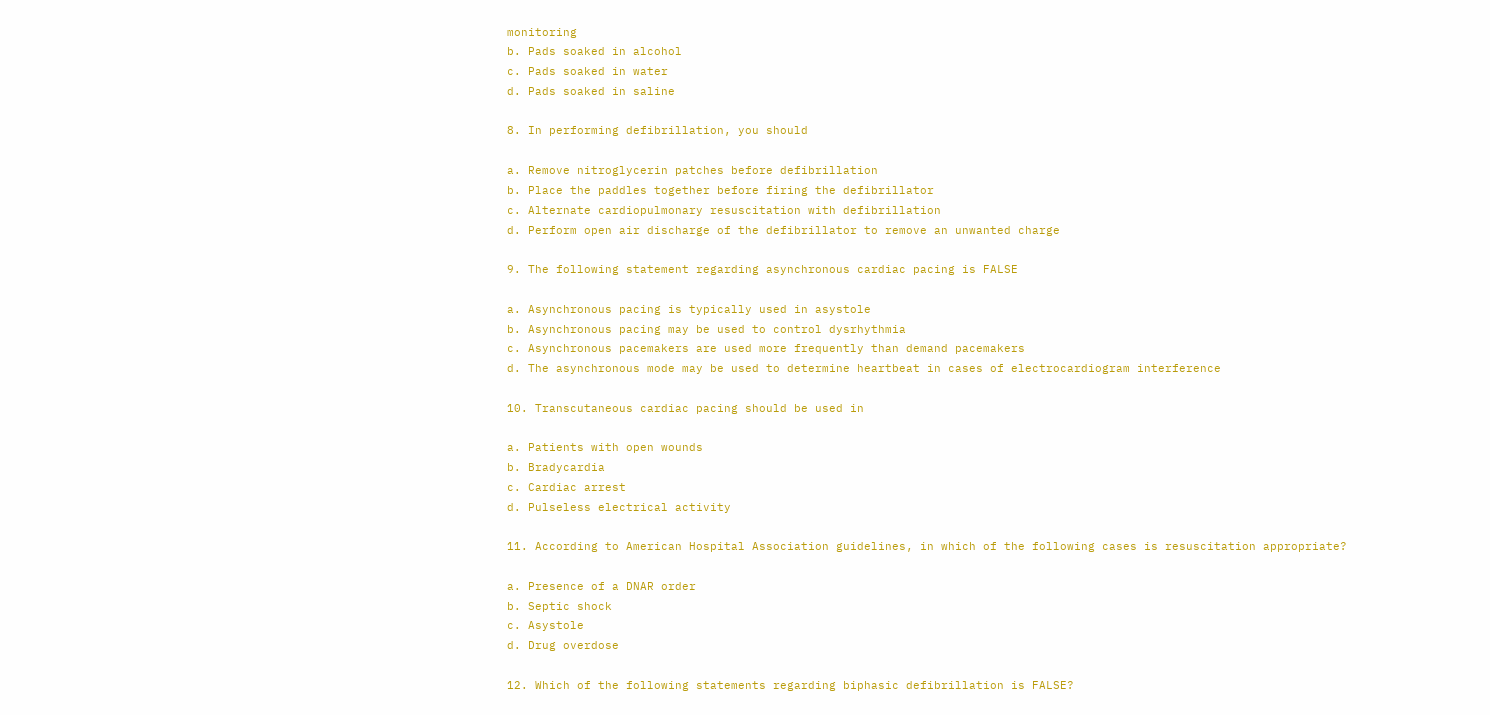monitoring
b. Pads soaked in alcohol
c. Pads soaked in water
d. Pads soaked in saline

8. In performing defibrillation, you should

a. Remove nitroglycerin patches before defibrillation
b. Place the paddles together before firing the defibrillator
c. Alternate cardiopulmonary resuscitation with defibrillation
d. Perform open air discharge of the defibrillator to remove an unwanted charge

9. The following statement regarding asynchronous cardiac pacing is FALSE

a. Asynchronous pacing is typically used in asystole
b. Asynchronous pacing may be used to control dysrhythmia
c. Asynchronous pacemakers are used more frequently than demand pacemakers
d. The asynchronous mode may be used to determine heartbeat in cases of electrocardiogram interference

10. Transcutaneous cardiac pacing should be used in

a. Patients with open wounds
b. Bradycardia
c. Cardiac arrest
d. Pulseless electrical activity

11. According to American Hospital Association guidelines, in which of the following cases is resuscitation appropriate?

a. Presence of a DNAR order
b. Septic shock
c. Asystole
d. Drug overdose

12. Which of the following statements regarding biphasic defibrillation is FALSE?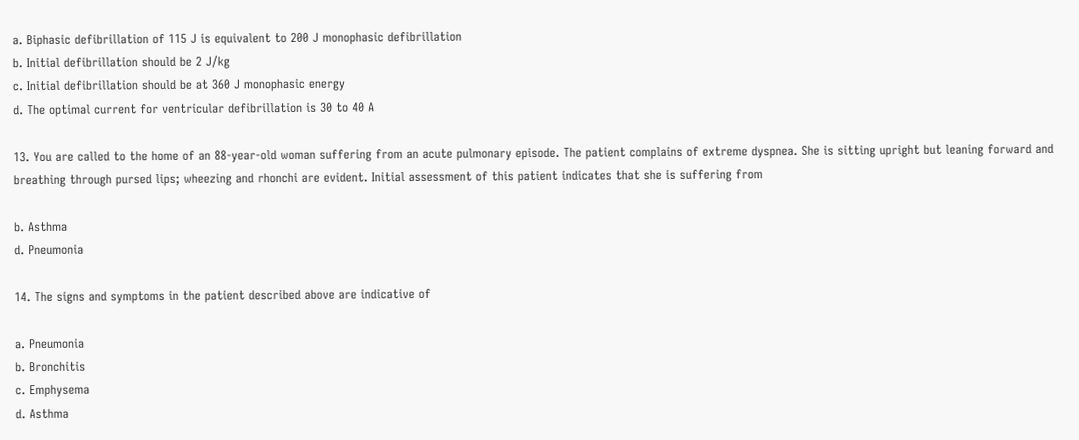a. Biphasic defibrillation of 115 J is equivalent to 200 J monophasic defibrillation
b. Initial defibrillation should be 2 J/kg
c. Initial defibrillation should be at 360 J monophasic energy
d. The optimal current for ventricular defibrillation is 30 to 40 A

13. You are called to the home of an 88-year-old woman suffering from an acute pulmonary episode. The patient complains of extreme dyspnea. She is sitting upright but leaning forward and breathing through pursed lips; wheezing and rhonchi are evident. Initial assessment of this patient indicates that she is suffering from

b. Asthma
d. Pneumonia

14. The signs and symptoms in the patient described above are indicative of

a. Pneumonia
b. Bronchitis
c. Emphysema
d. Asthma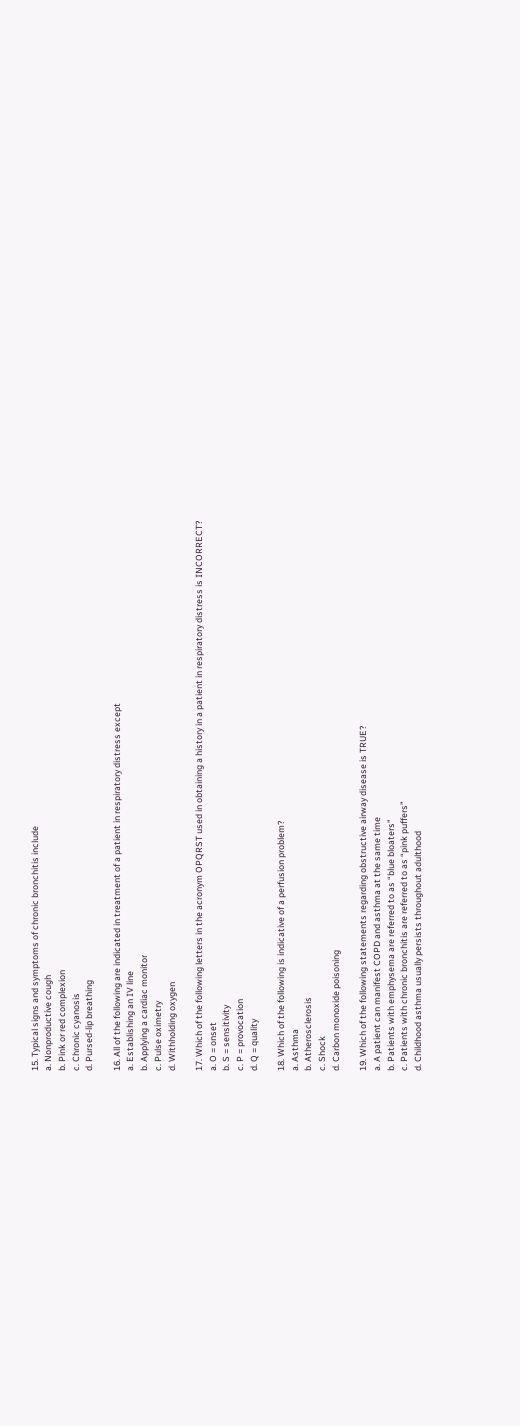15. Typical signs and symptoms of chronic bronchitis include
a. Nonproductive cough
b. Pink or red complexion
c. Chronic cyanosis
d. Pursed-lip breathing

16. All of the following are indicated in treatment of a patient in respiratory distress except
a. Establishing an IV line
b. Applying a cardiac monitor
c. Pulse oximetry
d. Withholding oxygen

17. Which of the following letters in the acronym OPQRST used in obtaining a history in a patient in respiratory distress is INCORRECT?
a. O = onset
b. S = sensitivity
c. P = provocation
d. Q = quality

18. Which of the following is indicative of a perfusion problem?
a. Asthma
b. Atherosclerosis
c. Shock
d. Carbon monoxide poisoning

19. Which of the following statements regarding obstructive airway disease is TRUE?
a. A patient can manifest COPD and asthma at the same time
b. Patients with emphysema are referred to as “blue bloaters”
c. Patients with chronic bronchitis are referred to as “pink puffers”
d. Childhood asthma usually persists throughout adulthood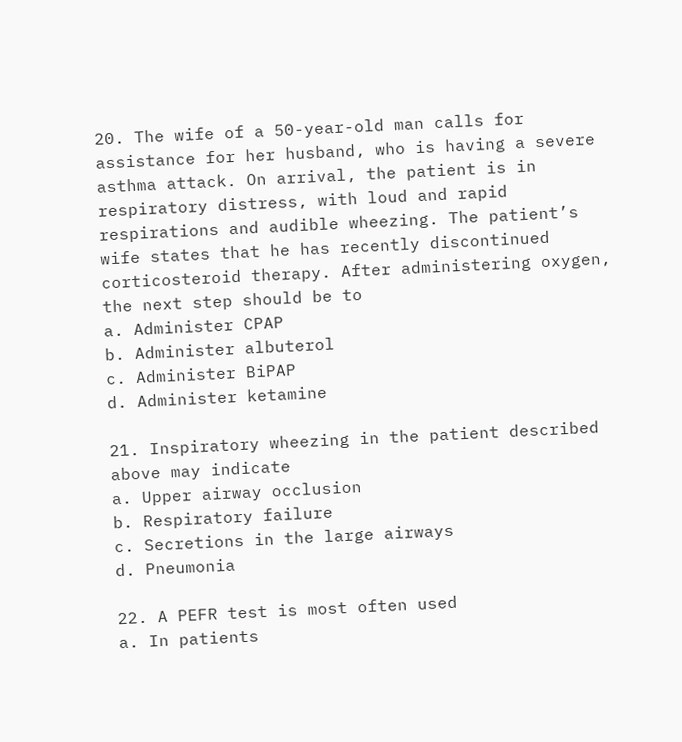20. The wife of a 50-year-old man calls for assistance for her husband, who is having a severe asthma attack. On arrival, the patient is in respiratory distress, with loud and rapid respirations and audible wheezing. The patient’s wife states that he has recently discontinued corticosteroid therapy. After administering oxygen, the next step should be to
a. Administer CPAP
b. Administer albuterol
c. Administer BiPAP
d. Administer ketamine

21. Inspiratory wheezing in the patient described above may indicate
a. Upper airway occlusion
b. Respiratory failure
c. Secretions in the large airways
d. Pneumonia

22. A PEFR test is most often used
a. In patients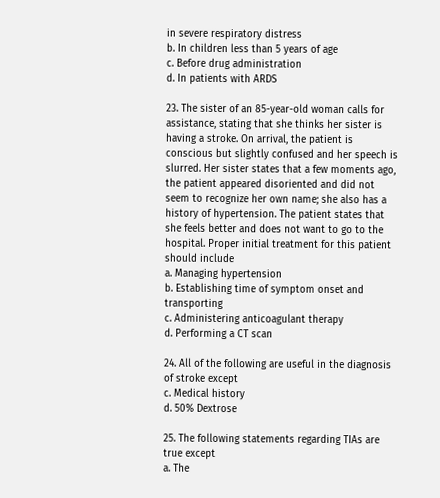in severe respiratory distress
b. In children less than 5 years of age
c. Before drug administration
d. In patients with ARDS

23. The sister of an 85-year-old woman calls for assistance, stating that she thinks her sister is having a stroke. On arrival, the patient is conscious but slightly confused and her speech is slurred. Her sister states that a few moments ago, the patient appeared disoriented and did not seem to recognize her own name; she also has a history of hypertension. The patient states that she feels better and does not want to go to the hospital. Proper initial treatment for this patient should include
a. Managing hypertension
b. Establishing time of symptom onset and transporting
c. Administering anticoagulant therapy
d. Performing a CT scan

24. All of the following are useful in the diagnosis of stroke except
c. Medical history
d. 50% Dextrose

25. The following statements regarding TIAs are true except
a. The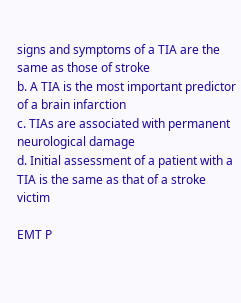signs and symptoms of a TIA are the same as those of stroke
b. A TIA is the most important predictor of a brain infarction
c. TIAs are associated with permanent neurological damage
d. Initial assessment of a patient with a TIA is the same as that of a stroke victim

EMT P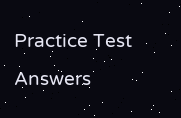Practice Test Answers